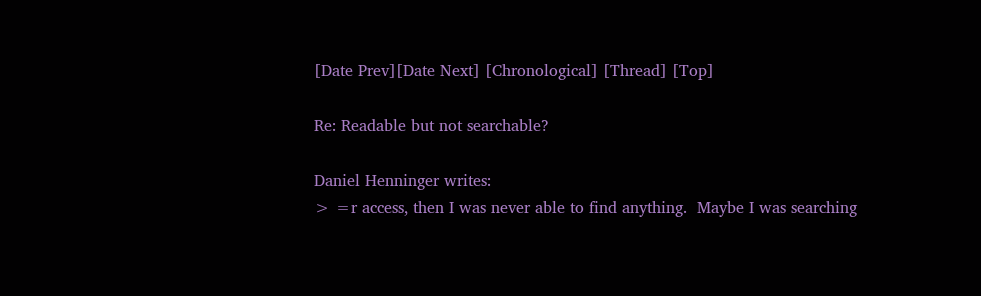[Date Prev][Date Next] [Chronological] [Thread] [Top]

Re: Readable but not searchable?

Daniel Henninger writes:
> =r access, then I was never able to find anything.  Maybe I was searching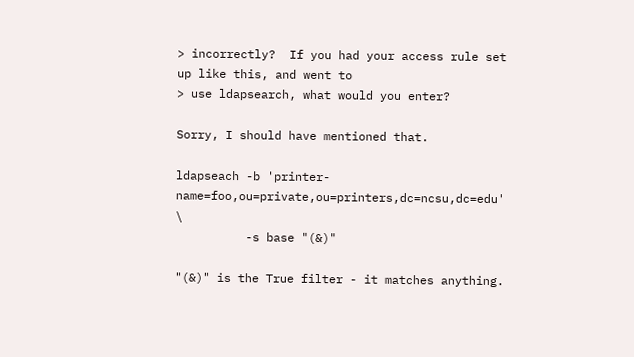> incorrectly?  If you had your access rule set up like this, and went to
> use ldapsearch, what would you enter?

Sorry, I should have mentioned that.

ldapseach -b 'printer-name=foo,ou=private,ou=printers,dc=ncsu,dc=edu' \
          -s base "(&)"

"(&)" is the True filter - it matches anything.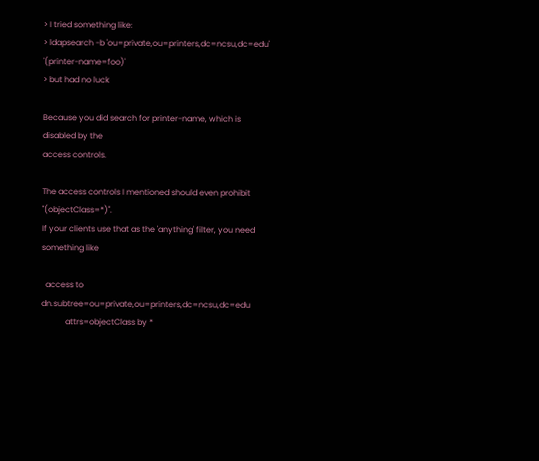> I tried something like:
> ldapsearch -b 'ou=private,ou=printers,dc=ncsu,dc=edu' '(printer-name=foo)'
> but had no luck

Because you did search for printer-name, which is disabled by the
access controls.

The access controls I mentioned should even prohibit "(objectClass=*)".
If your clients use that as the 'anything' filter, you need something like

  access to dn.subtree=ou=private,ou=printers,dc=ncsu,dc=edu
            attrs=objectClass by *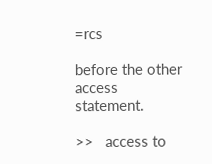=rcs

before the other access statement.

>>   access to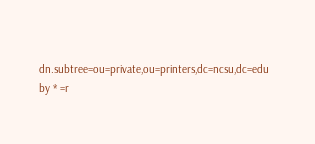dn.subtree=ou=private,ou=printers,dc=ncsu,dc=edu by * =r